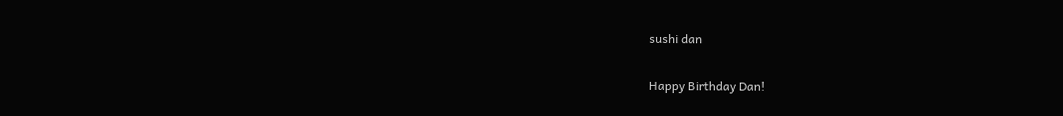sushi dan

Happy Birthday Dan!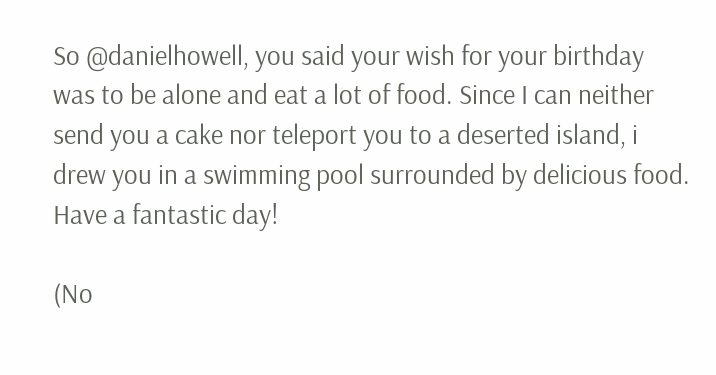So @danielhowell, you said your wish for your birthday was to be alone and eat a lot of food. Since I can neither send you a cake nor teleport you to a deserted island, i drew you in a swimming pool surrounded by delicious food. Have a fantastic day!

(No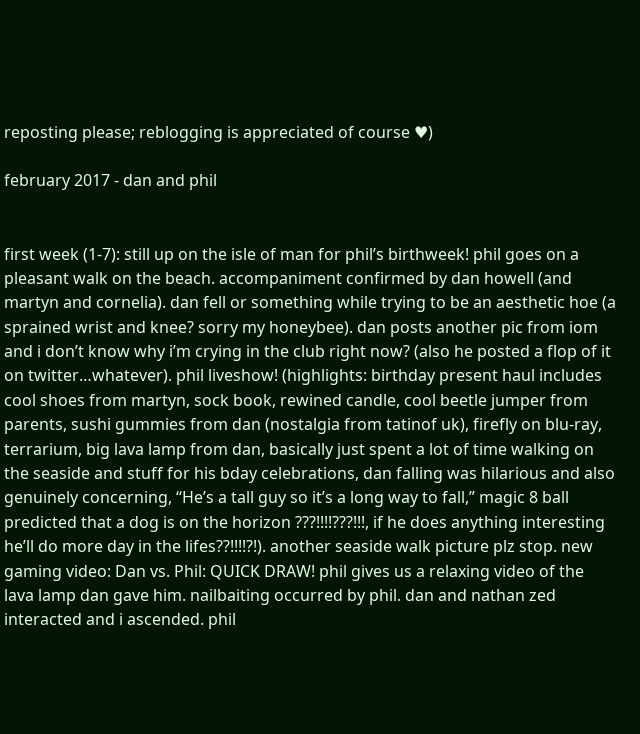reposting please; reblogging is appreciated of course ♥)

february 2017 - dan and phil


first week (1-7): still up on the isle of man for phil’s birthweek! phil goes on a pleasant walk on the beach. accompaniment confirmed by dan howell (and martyn and cornelia). dan fell or something while trying to be an aesthetic hoe (a sprained wrist and knee? sorry my honeybee). dan posts another pic from iom and i don’t know why i’m crying in the club right now? (also he posted a flop of it on twitter…whatever). phil liveshow! (highlights: birthday present haul includes cool shoes from martyn, sock book, rewined candle, cool beetle jumper from parents, sushi gummies from dan (nostalgia from tatinof uk), firefly on blu-ray, terrarium, big lava lamp from dan, basically just spent a lot of time walking on the seaside and stuff for his bday celebrations, dan falling was hilarious and also genuinely concerning, “He’s a tall guy so it’s a long way to fall,” magic 8 ball predicted that a dog is on the horizon ???!!!!???!!!, if he does anything interesting he’ll do more day in the lifes??!!!!?!). another seaside walk picture plz stop. new gaming video: Dan vs. Phil: QUICK DRAW! phil gives us a relaxing video of the lava lamp dan gave him. nailbaiting occurred by phil. dan and nathan zed interacted and i ascended. phil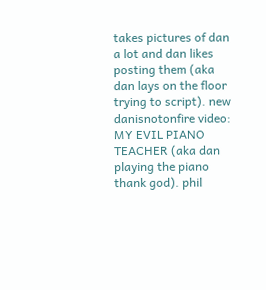takes pictures of dan a lot and dan likes posting them (aka dan lays on the floor trying to script). new danisnotonfire video: MY EVIL PIANO TEACHER (aka dan playing the piano thank god). phil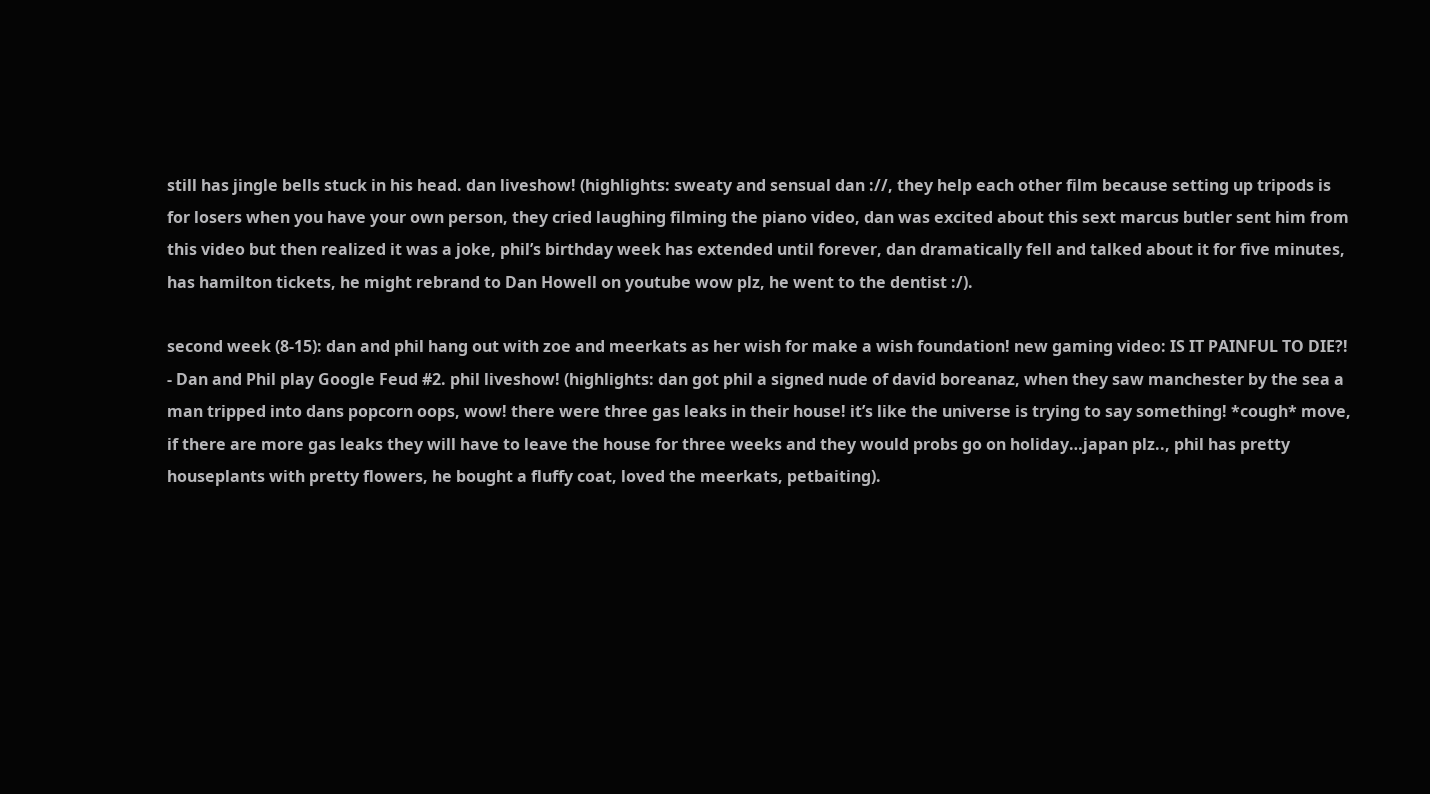still has jingle bells stuck in his head. dan liveshow! (highlights: sweaty and sensual dan ://, they help each other film because setting up tripods is for losers when you have your own person, they cried laughing filming the piano video, dan was excited about this sext marcus butler sent him from this video but then realized it was a joke, phil’s birthday week has extended until forever, dan dramatically fell and talked about it for five minutes, has hamilton tickets, he might rebrand to Dan Howell on youtube wow plz, he went to the dentist :/).

second week (8-15): dan and phil hang out with zoe and meerkats as her wish for make a wish foundation! new gaming video: IS IT PAINFUL TO DIE?! - Dan and Phil play Google Feud #2. phil liveshow! (highlights: dan got phil a signed nude of david boreanaz, when they saw manchester by the sea a man tripped into dans popcorn oops, wow! there were three gas leaks in their house! it’s like the universe is trying to say something! *cough* move, if there are more gas leaks they will have to leave the house for three weeks and they would probs go on holiday…japan plz.., phil has pretty houseplants with pretty flowers, he bought a fluffy coat, loved the meerkats, petbaiting).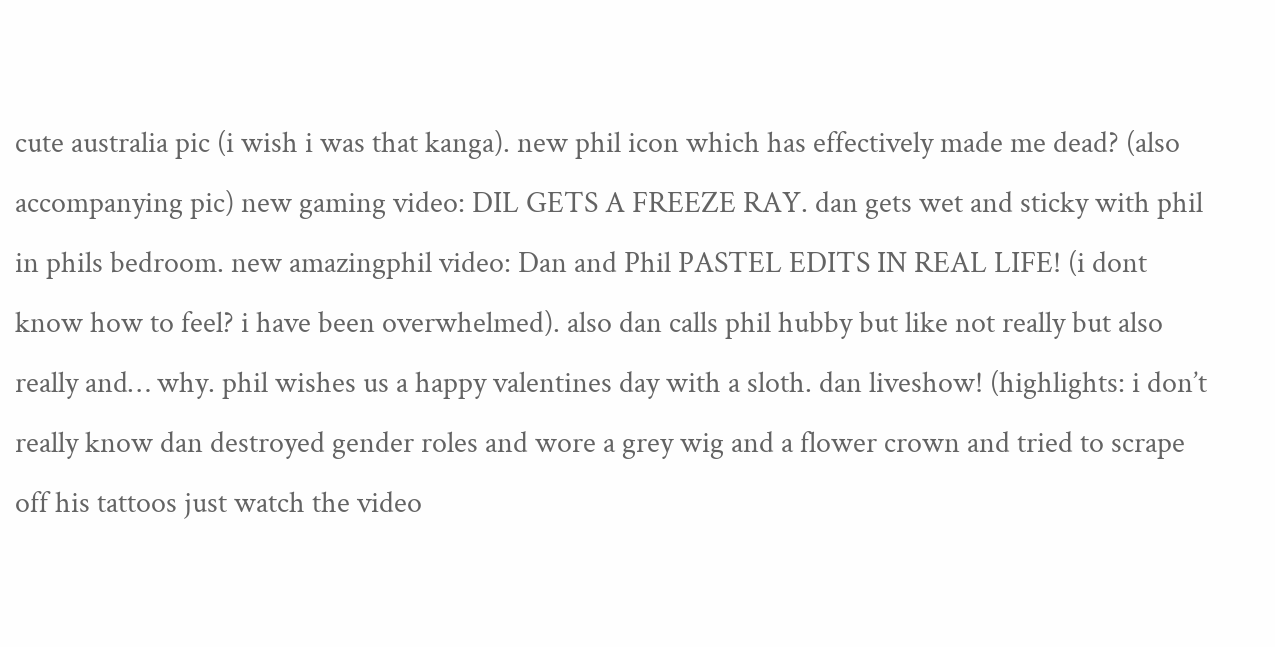cute australia pic (i wish i was that kanga). new phil icon which has effectively made me dead? (also accompanying pic) new gaming video: DIL GETS A FREEZE RAY. dan gets wet and sticky with phil in phils bedroom. new amazingphil video: Dan and Phil PASTEL EDITS IN REAL LIFE! (i dont know how to feel? i have been overwhelmed). also dan calls phil hubby but like not really but also really and… why. phil wishes us a happy valentines day with a sloth. dan liveshow! (highlights: i don’t really know dan destroyed gender roles and wore a grey wig and a flower crown and tried to scrape off his tattoos just watch the video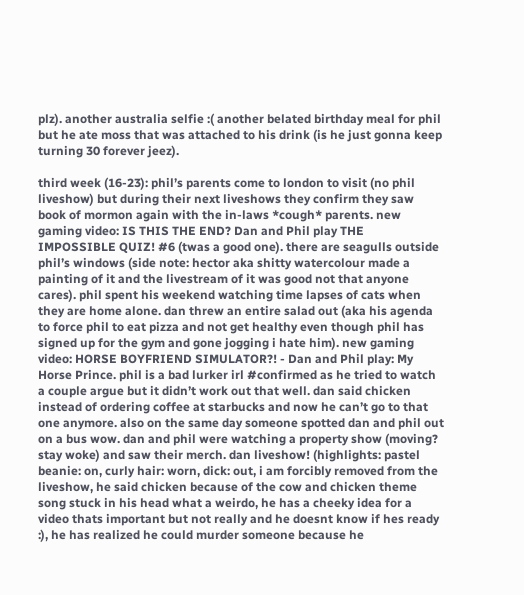plz). another australia selfie :( another belated birthday meal for phil but he ate moss that was attached to his drink (is he just gonna keep turning 30 forever jeez).

third week (16-23): phil’s parents come to london to visit (no phil liveshow) but during their next liveshows they confirm they saw book of mormon again with the in-laws *cough* parents. new gaming video: IS THIS THE END? Dan and Phil play THE IMPOSSIBLE QUIZ! #6 (twas a good one). there are seagulls outside phil’s windows (side note: hector aka shitty watercolour made a painting of it and the livestream of it was good not that anyone cares). phil spent his weekend watching time lapses of cats when they are home alone. dan threw an entire salad out (aka his agenda to force phil to eat pizza and not get healthy even though phil has signed up for the gym and gone jogging i hate him). new gaming video: HORSE BOYFRIEND SIMULATOR?! - Dan and Phil play: My Horse Prince. phil is a bad lurker irl #confirmed as he tried to watch a couple argue but it didn’t work out that well. dan said chicken instead of ordering coffee at starbucks and now he can’t go to that one anymore. also on the same day someone spotted dan and phil out on a bus wow. dan and phil were watching a property show (moving? stay woke) and saw their merch. dan liveshow! (highlights: pastel beanie: on, curly hair: worn, dick: out, i am forcibly removed from the liveshow, he said chicken because of the cow and chicken theme song stuck in his head what a weirdo, he has a cheeky idea for a video thats important but not really and he doesnt know if hes ready :), he has realized he could murder someone because he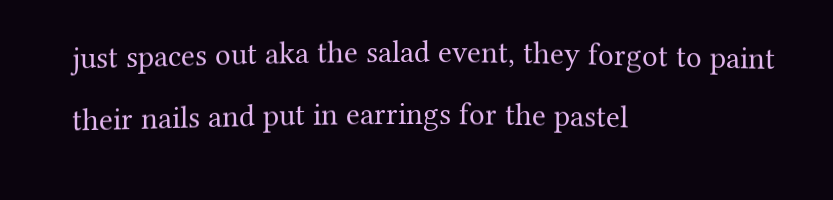just spaces out aka the salad event, they forgot to paint their nails and put in earrings for the pastel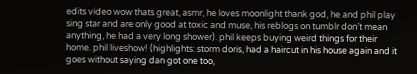edits video wow thats great, asmr, he loves moonlight thank god, he and phil play sing star and are only good at toxic and muse, his reblogs on tumblr don’t mean anything, he had a very long shower). phil keeps buying weird things for their home. phil liveshow! (highlights: storm doris, had a haircut in his house again and it goes without saying dan got one too,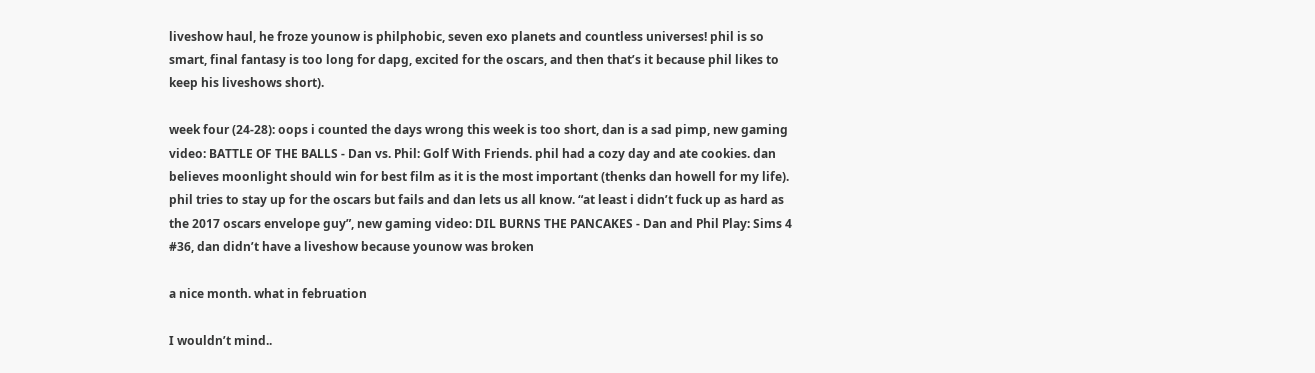liveshow haul, he froze younow is philphobic, seven exo planets and countless universes! phil is so smart, final fantasy is too long for dapg, excited for the oscars, and then that’s it because phil likes to keep his liveshows short).

week four (24-28): oops i counted the days wrong this week is too short, dan is a sad pimp, new gaming video: BATTLE OF THE BALLS - Dan vs. Phil: Golf With Friends. phil had a cozy day and ate cookies. dan believes moonlight should win for best film as it is the most important (thenks dan howell for my life). phil tries to stay up for the oscars but fails and dan lets us all know. “at least i didn’t fuck up as hard as the 2017 oscars envelope guy”, new gaming video: DIL BURNS THE PANCAKES - Dan and Phil Play: Sims 4 #36, dan didn’t have a liveshow because younow was broken

a nice month. what in februation

I wouldn’t mind..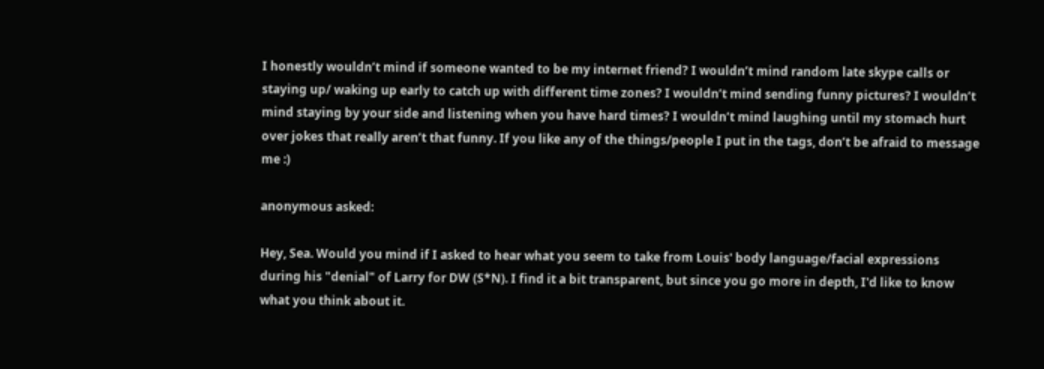I honestly wouldn’t mind if someone wanted to be my internet friend? I wouldn’t mind random late skype calls or staying up/ waking up early to catch up with different time zones? I wouldn’t mind sending funny pictures? I wouldn’t mind staying by your side and listening when you have hard times? I wouldn’t mind laughing until my stomach hurt over jokes that really aren’t that funny. If you like any of the things/people I put in the tags, don’t be afraid to message me :)

anonymous asked:

Hey, Sea. Would you mind if I asked to hear what you seem to take from Louis' body language/facial expressions during his "denial" of Larry for DW (S*N). I find it a bit transparent, but since you go more in depth, I'd like to know what you think about it.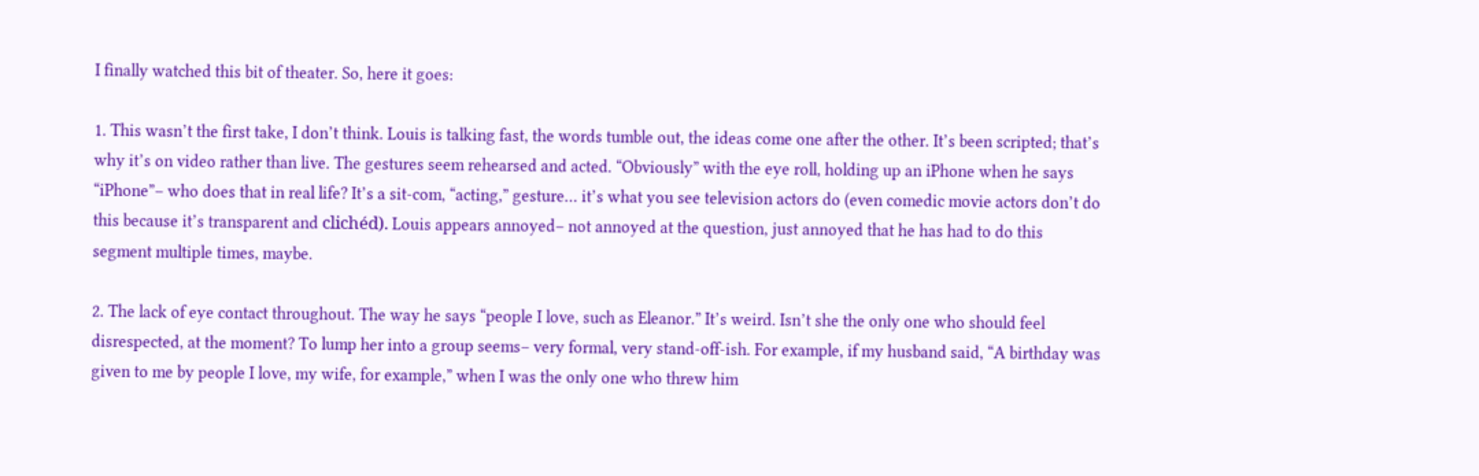I finally watched this bit of theater. So, here it goes:

1. This wasn’t the first take, I don’t think. Louis is talking fast, the words tumble out, the ideas come one after the other. It’s been scripted; that’s why it’s on video rather than live. The gestures seem rehearsed and acted. “Obviously” with the eye roll, holding up an iPhone when he says “iPhone”– who does that in real life? It’s a sit-com, “acting,” gesture… it’s what you see television actors do (even comedic movie actors don’t do this because it’s transparent and clichéd). Louis appears annoyed– not annoyed at the question, just annoyed that he has had to do this segment multiple times, maybe.

2. The lack of eye contact throughout. The way he says “people I love, such as Eleanor.” It’s weird. Isn’t she the only one who should feel disrespected, at the moment? To lump her into a group seems– very formal, very stand-off-ish. For example, if my husband said, “A birthday was given to me by people I love, my wife, for example,” when I was the only one who threw him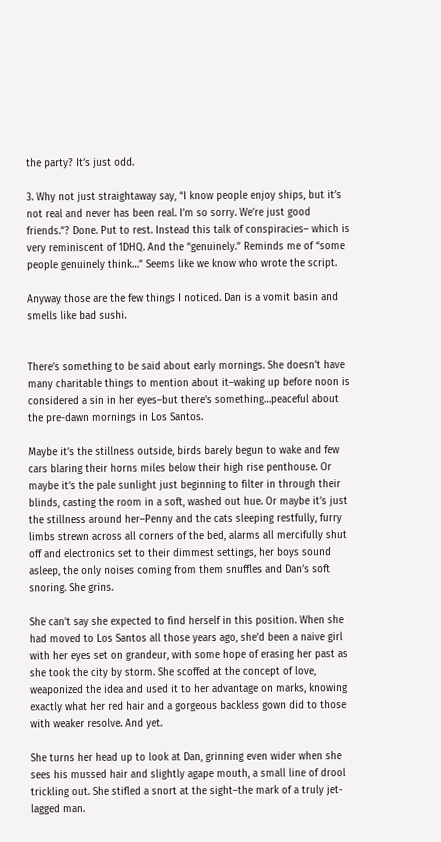the party? It’s just odd.

3. Why not just straightaway say, “I know people enjoy ships, but it’s not real and never has been real. I’m so sorry. We’re just good friends.”? Done. Put to rest. Instead this talk of conspiracies– which is very reminiscent of 1DHQ. And the “genuinely.” Reminds me of “some people genuinely think…” Seems like we know who wrote the script.

Anyway those are the few things I noticed. Dan is a vomit basin and smells like bad sushi.


There’s something to be said about early mornings. She doesn’t have many charitable things to mention about it–waking up before noon is considered a sin in her eyes–but there’s something…peaceful about the pre-dawn mornings in Los Santos.

Maybe it’s the stillness outside, birds barely begun to wake and few cars blaring their horns miles below their high rise penthouse. Or maybe it’s the pale sunlight just beginning to filter in through their blinds, casting the room in a soft, washed out hue. Or maybe it’s just the stillness around her–Penny and the cats sleeping restfully, furry limbs strewn across all corners of the bed, alarms all mercifully shut off and electronics set to their dimmest settings, her boys sound asleep, the only noises coming from them snuffles and Dan’s soft snoring. She grins.

She can’t say she expected to find herself in this position. When she had moved to Los Santos all those years ago, she’d been a naive girl with her eyes set on grandeur, with some hope of erasing her past as she took the city by storm. She scoffed at the concept of love, weaponized the idea and used it to her advantage on marks, knowing exactly what her red hair and a gorgeous backless gown did to those with weaker resolve. And yet.

She turns her head up to look at Dan, grinning even wider when she sees his mussed hair and slightly agape mouth, a small line of drool trickling out. She stifled a snort at the sight–the mark of a truly jet-lagged man.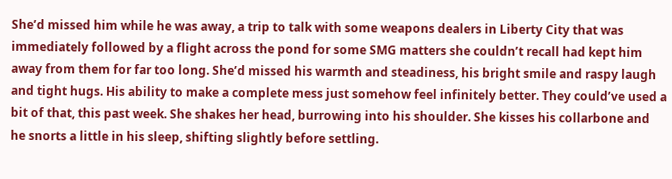She’d missed him while he was away, a trip to talk with some weapons dealers in Liberty City that was immediately followed by a flight across the pond for some SMG matters she couldn’t recall had kept him away from them for far too long. She’d missed his warmth and steadiness, his bright smile and raspy laugh and tight hugs. His ability to make a complete mess just somehow feel infinitely better. They could’ve used a bit of that, this past week. She shakes her head, burrowing into his shoulder. She kisses his collarbone and he snorts a little in his sleep, shifting slightly before settling.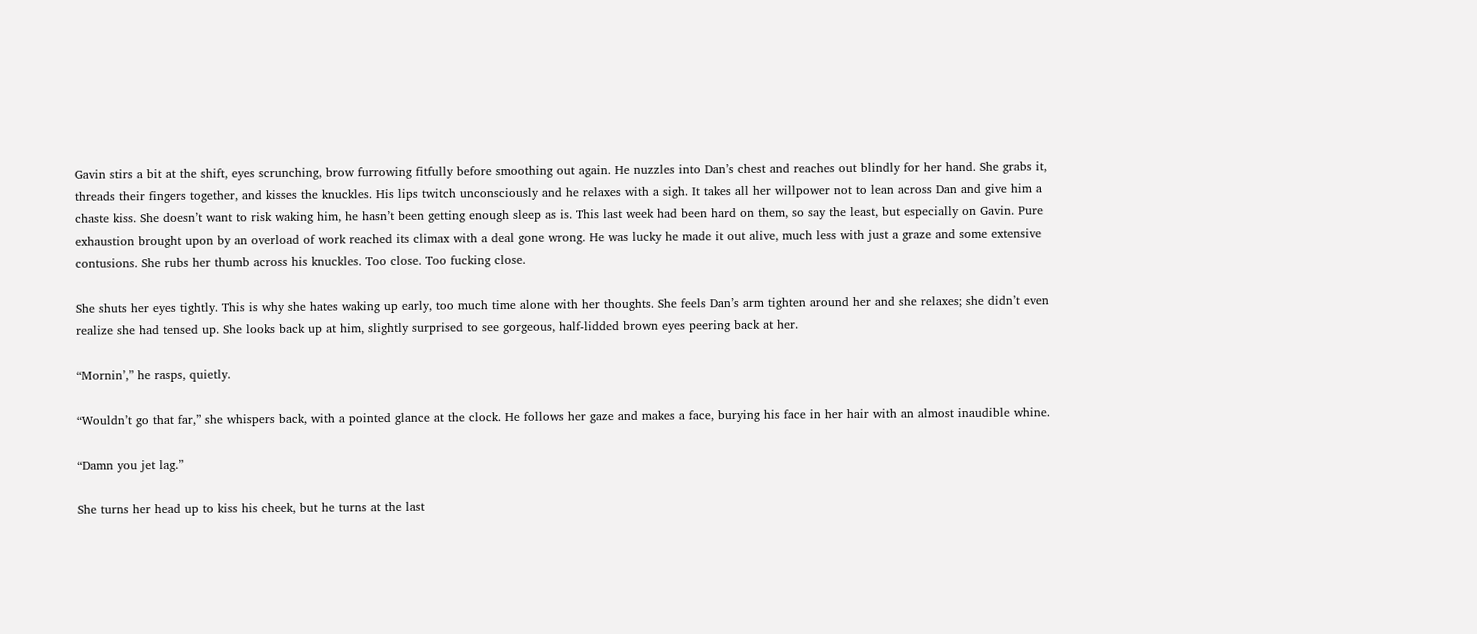Gavin stirs a bit at the shift, eyes scrunching, brow furrowing fitfully before smoothing out again. He nuzzles into Dan’s chest and reaches out blindly for her hand. She grabs it, threads their fingers together, and kisses the knuckles. His lips twitch unconsciously and he relaxes with a sigh. It takes all her willpower not to lean across Dan and give him a chaste kiss. She doesn’t want to risk waking him, he hasn’t been getting enough sleep as is. This last week had been hard on them, so say the least, but especially on Gavin. Pure exhaustion brought upon by an overload of work reached its climax with a deal gone wrong. He was lucky he made it out alive, much less with just a graze and some extensive contusions. She rubs her thumb across his knuckles. Too close. Too fucking close.

She shuts her eyes tightly. This is why she hates waking up early, too much time alone with her thoughts. She feels Dan’s arm tighten around her and she relaxes; she didn’t even realize she had tensed up. She looks back up at him, slightly surprised to see gorgeous, half-lidded brown eyes peering back at her.

“Mornin’,” he rasps, quietly.

“Wouldn’t go that far,” she whispers back, with a pointed glance at the clock. He follows her gaze and makes a face, burying his face in her hair with an almost inaudible whine.

“Damn you jet lag.”

She turns her head up to kiss his cheek, but he turns at the last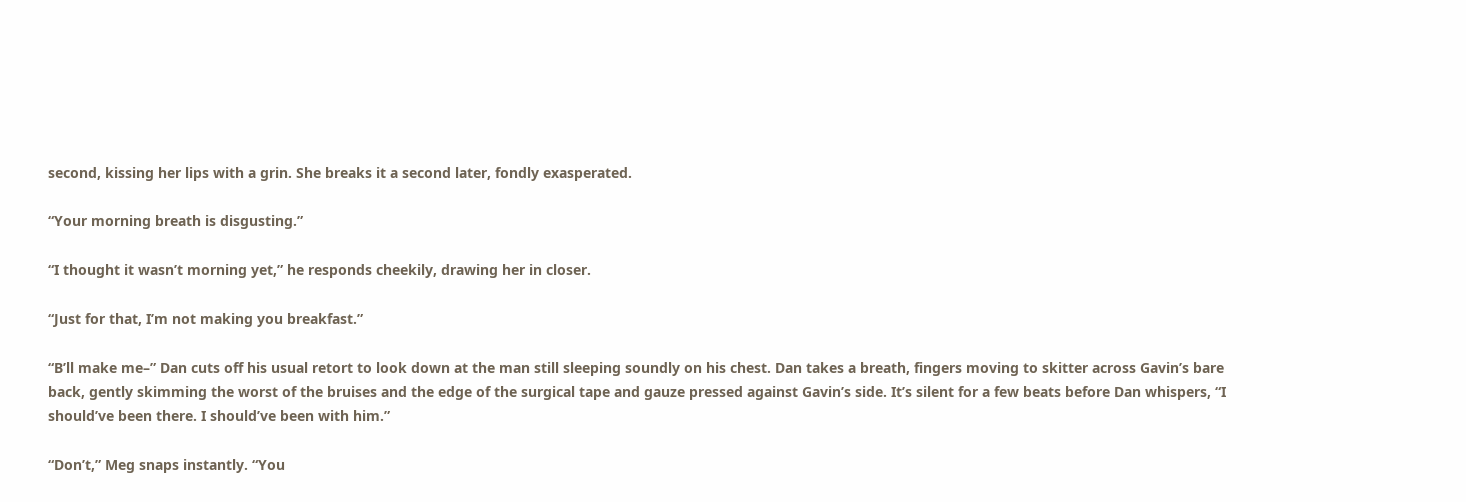second, kissing her lips with a grin. She breaks it a second later, fondly exasperated.

“Your morning breath is disgusting.”

“I thought it wasn’t morning yet,” he responds cheekily, drawing her in closer.

“Just for that, I’m not making you breakfast.”

“B’ll make me–” Dan cuts off his usual retort to look down at the man still sleeping soundly on his chest. Dan takes a breath, fingers moving to skitter across Gavin’s bare back, gently skimming the worst of the bruises and the edge of the surgical tape and gauze pressed against Gavin’s side. It’s silent for a few beats before Dan whispers, “I should’ve been there. I should’ve been with him.”

“Don’t,” Meg snaps instantly. “You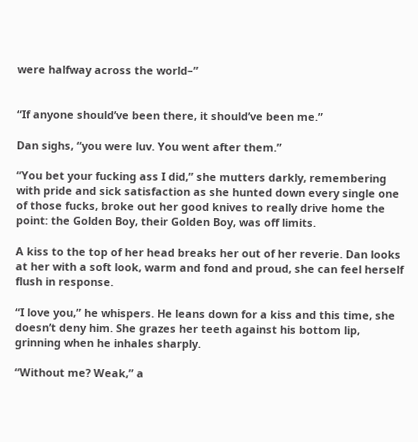were halfway across the world–”


“If anyone should’ve been there, it should’ve been me.”

Dan sighs, “you were luv. You went after them.”

“You bet your fucking ass I did,” she mutters darkly, remembering with pride and sick satisfaction as she hunted down every single one of those fucks, broke out her good knives to really drive home the point: the Golden Boy, their Golden Boy, was off limits.

A kiss to the top of her head breaks her out of her reverie. Dan looks at her with a soft look, warm and fond and proud, she can feel herself flush in response.

“I love you,” he whispers. He leans down for a kiss and this time, she doesn’t deny him. She grazes her teeth against his bottom lip, grinning when he inhales sharply.

“Without me? Weak,” a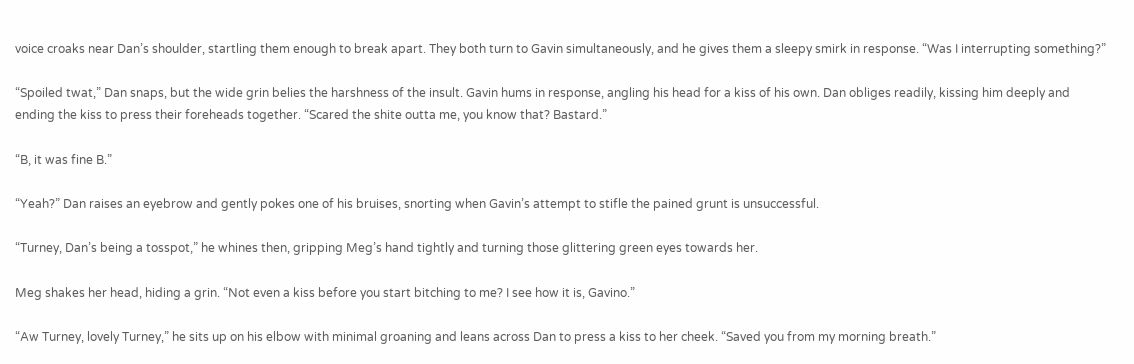voice croaks near Dan’s shoulder, startling them enough to break apart. They both turn to Gavin simultaneously, and he gives them a sleepy smirk in response. “Was I interrupting something?”

“Spoiled twat,” Dan snaps, but the wide grin belies the harshness of the insult. Gavin hums in response, angling his head for a kiss of his own. Dan obliges readily, kissing him deeply and ending the kiss to press their foreheads together. “Scared the shite outta me, you know that? Bastard.”

“B, it was fine B.”

“Yeah?” Dan raises an eyebrow and gently pokes one of his bruises, snorting when Gavin’s attempt to stifle the pained grunt is unsuccessful.

“Turney, Dan’s being a tosspot,” he whines then, gripping Meg’s hand tightly and turning those glittering green eyes towards her.

Meg shakes her head, hiding a grin. “Not even a kiss before you start bitching to me? I see how it is, Gavino.”

“Aw Turney, lovely Turney,” he sits up on his elbow with minimal groaning and leans across Dan to press a kiss to her cheek. “Saved you from my morning breath.”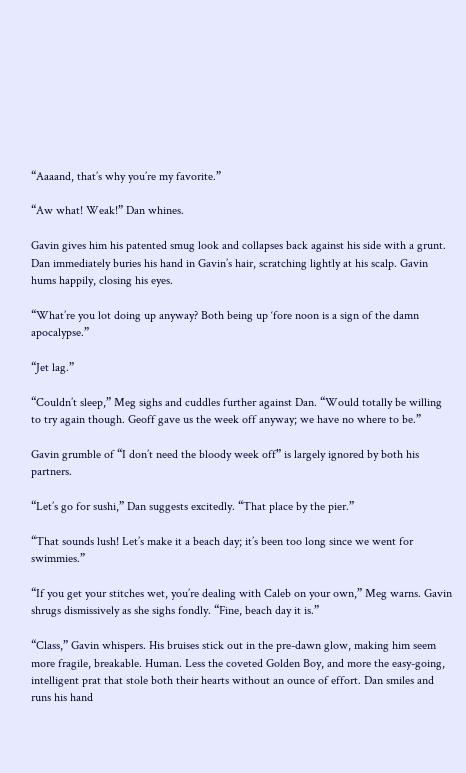“Aaaand, that’s why you’re my favorite.”

“Aw what! Weak!” Dan whines.

Gavin gives him his patented smug look and collapses back against his side with a grunt. Dan immediately buries his hand in Gavin’s hair, scratching lightly at his scalp. Gavin hums happily, closing his eyes.

“What’re you lot doing up anyway? Both being up ‘fore noon is a sign of the damn apocalypse.”

“Jet lag.”

“Couldn’t sleep,” Meg sighs and cuddles further against Dan. “Would totally be willing to try again though. Geoff gave us the week off anyway; we have no where to be.”

Gavin grumble of “I don’t need the bloody week off” is largely ignored by both his partners.

“Let’s go for sushi,” Dan suggests excitedly. “That place by the pier.”

“That sounds lush! Let’s make it a beach day; it’s been too long since we went for swimmies.”

“If you get your stitches wet, you’re dealing with Caleb on your own,” Meg warns. Gavin shrugs dismissively as she sighs fondly. “Fine, beach day it is.”

“Class,” Gavin whispers. His bruises stick out in the pre-dawn glow, making him seem more fragile, breakable. Human. Less the coveted Golden Boy, and more the easy-going, intelligent prat that stole both their hearts without an ounce of effort. Dan smiles and runs his hand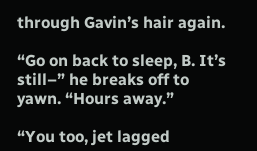through Gavin’s hair again.

“Go on back to sleep, B. It’s still–” he breaks off to yawn. “Hours away.”

“You too, jet lagged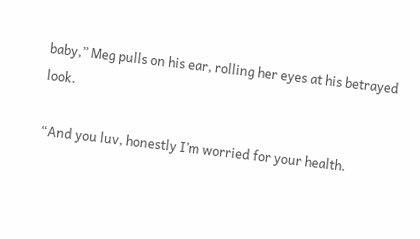baby,” Meg pulls on his ear, rolling her eyes at his betrayed look.

“And you luv, honestly I’m worried for your health.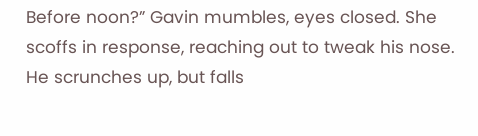Before noon?” Gavin mumbles, eyes closed. She scoffs in response, reaching out to tweak his nose. He scrunches up, but falls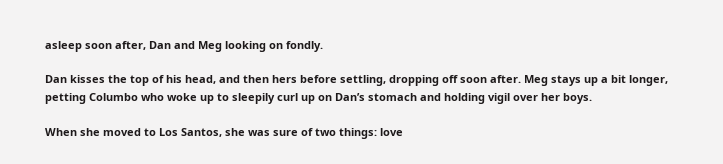asleep soon after, Dan and Meg looking on fondly.

Dan kisses the top of his head, and then hers before settling, dropping off soon after. Meg stays up a bit longer, petting Columbo who woke up to sleepily curl up on Dan’s stomach and holding vigil over her boys.

When she moved to Los Santos, she was sure of two things: love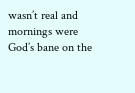wasn’t real and mornings were God’s bane on the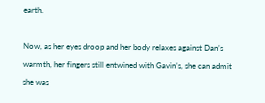earth.

Now, as her eyes droop and her body relaxes against Dan’s warmth, her fingers still entwined with Gavin’s, she can admit she was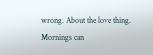wrong. About the love thing. Mornings can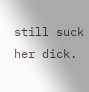still suck her dick.